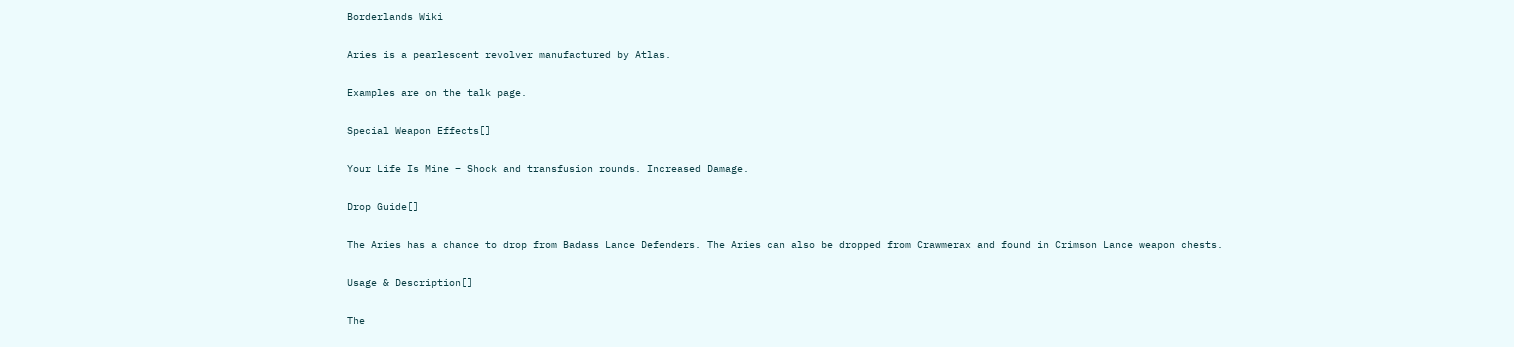Borderlands Wiki

Aries is a pearlescent revolver manufactured by Atlas.

Examples are on the talk page.

Special Weapon Effects[]

Your Life Is Mine – Shock and transfusion rounds. Increased Damage.

Drop Guide[]

The Aries has a chance to drop from Badass Lance Defenders. The Aries can also be dropped from Crawmerax and found in Crimson Lance weapon chests.

Usage & Description[]

The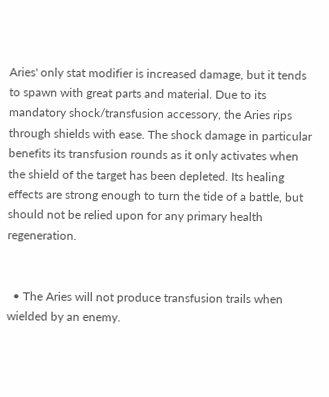Aries' only stat modifier is increased damage, but it tends to spawn with great parts and material. Due to its mandatory shock/transfusion accessory, the Aries rips through shields with ease. The shock damage in particular benefits its transfusion rounds as it only activates when the shield of the target has been depleted. Its healing effects are strong enough to turn the tide of a battle, but should not be relied upon for any primary health regeneration.


  • The Aries will not produce transfusion trails when wielded by an enemy.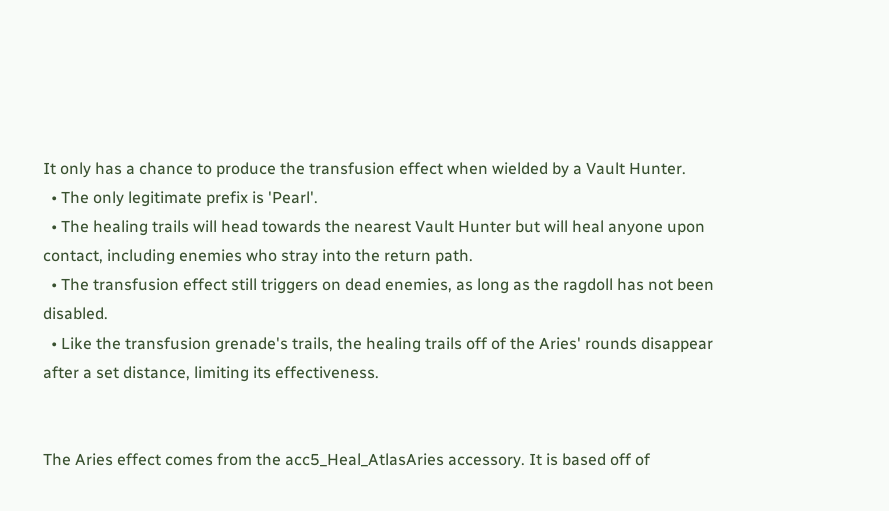It only has a chance to produce the transfusion effect when wielded by a Vault Hunter.
  • The only legitimate prefix is 'Pearl'.
  • The healing trails will head towards the nearest Vault Hunter but will heal anyone upon contact, including enemies who stray into the return path.
  • The transfusion effect still triggers on dead enemies, as long as the ragdoll has not been disabled.
  • Like the transfusion grenade's trails, the healing trails off of the Aries' rounds disappear after a set distance, limiting its effectiveness.


The Aries effect comes from the acc5_Heal_AtlasAries accessory. It is based off of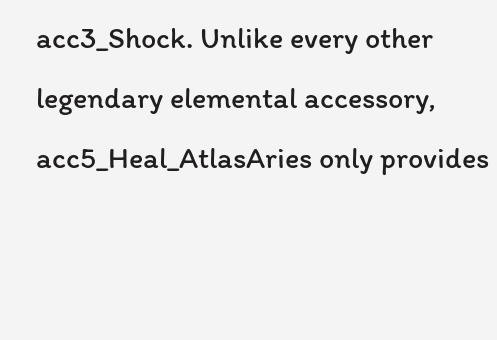acc3_Shock. Unlike every other legendary elemental accessory, acc5_Heal_AtlasAries only provides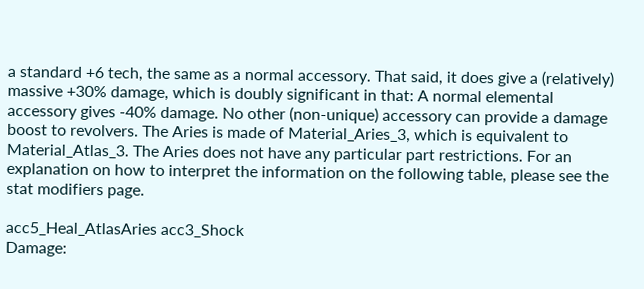a standard +6 tech, the same as a normal accessory. That said, it does give a (relatively) massive +30% damage, which is doubly significant in that: A normal elemental accessory gives -40% damage. No other (non-unique) accessory can provide a damage boost to revolvers. The Aries is made of Material_Aries_3, which is equivalent to Material_Atlas_3. The Aries does not have any particular part restrictions. For an explanation on how to interpret the information on the following table, please see the stat modifiers page.

acc5_Heal_AtlasAries acc3_Shock
Damage: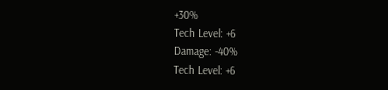+30%
Tech Level: +6
Damage: -40%
Tech Level: +6